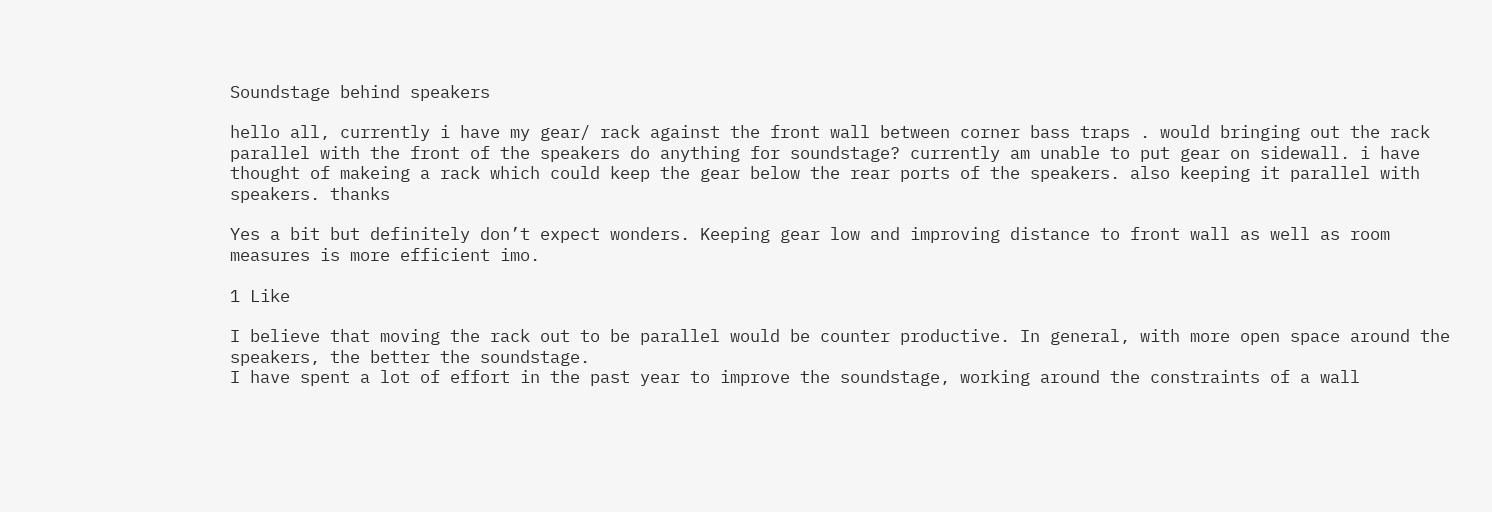Soundstage behind speakers

hello all, currently i have my gear/ rack against the front wall between corner bass traps . would bringing out the rack parallel with the front of the speakers do anything for soundstage? currently am unable to put gear on sidewall. i have thought of makeing a rack which could keep the gear below the rear ports of the speakers. also keeping it parallel with speakers. thanks

Yes a bit but definitely don’t expect wonders. Keeping gear low and improving distance to front wall as well as room measures is more efficient imo.

1 Like

I believe that moving the rack out to be parallel would be counter productive. In general, with more open space around the speakers, the better the soundstage.
I have spent a lot of effort in the past year to improve the soundstage, working around the constraints of a wall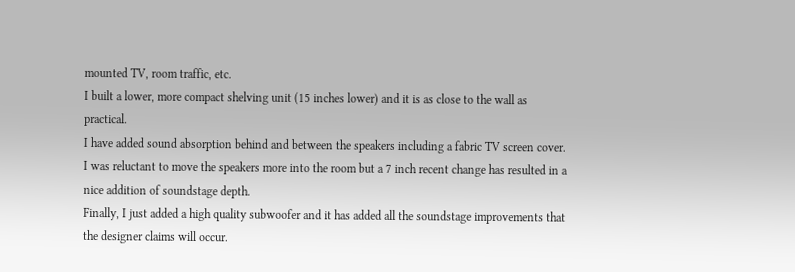mounted TV, room traffic, etc.
I built a lower, more compact shelving unit (15 inches lower) and it is as close to the wall as practical.
I have added sound absorption behind and between the speakers including a fabric TV screen cover.
I was reluctant to move the speakers more into the room but a 7 inch recent change has resulted in a nice addition of soundstage depth.
Finally, I just added a high quality subwoofer and it has added all the soundstage improvements that the designer claims will occur.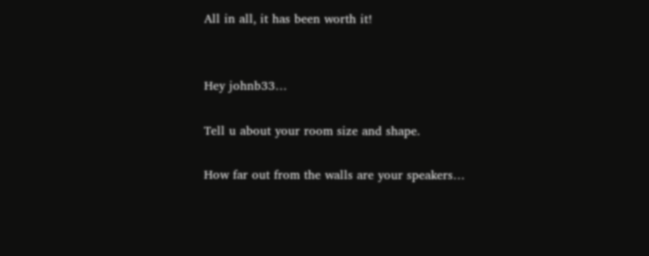All in all, it has been worth it!


Hey johnb33…

Tell u about your room size and shape.

How far out from the walls are your speakers…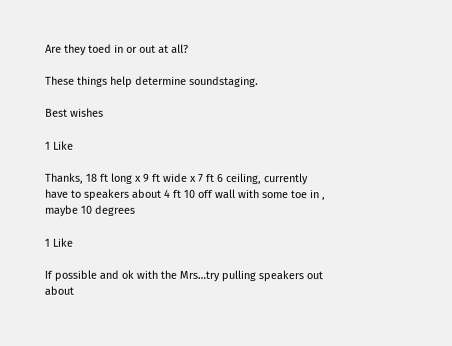Are they toed in or out at all?

These things help determine soundstaging.

Best wishes

1 Like

Thanks, 18 ft long x 9 ft wide x 7 ft 6 ceiling, currently have to speakers about 4 ft 10 off wall with some toe in , maybe 10 degrees

1 Like

If possible and ok with the Mrs…try pulling speakers out about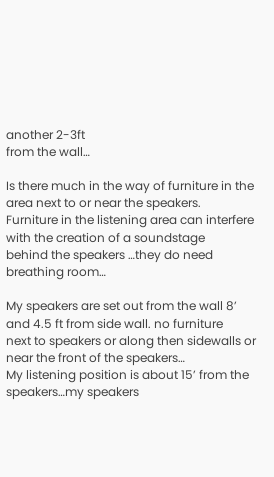another 2-3ft
from the wall…

Is there much in the way of furniture in the area next to or near the speakers.
Furniture in the listening area can interfere with the creation of a soundstage
behind the speakers …they do need breathing room…

My speakers are set out from the wall 8’ and 4.5 ft from side wall. no furniture
next to speakers or along then sidewalls or near the front of the speakers…
My listening position is about 15’ from the speakers…my speakers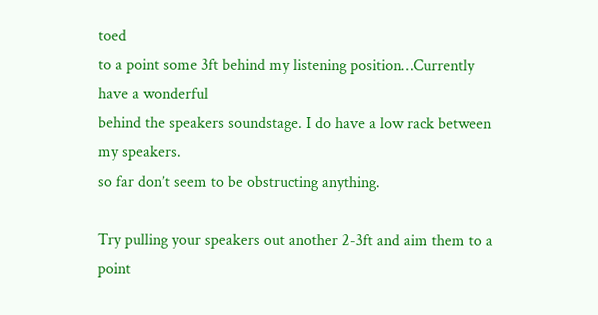toed
to a point some 3ft behind my listening position…Currently have a wonderful
behind the speakers soundstage. I do have a low rack between my speakers.
so far don’t seem to be obstructing anything.

Try pulling your speakers out another 2-3ft and aim them to a point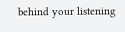behind your listening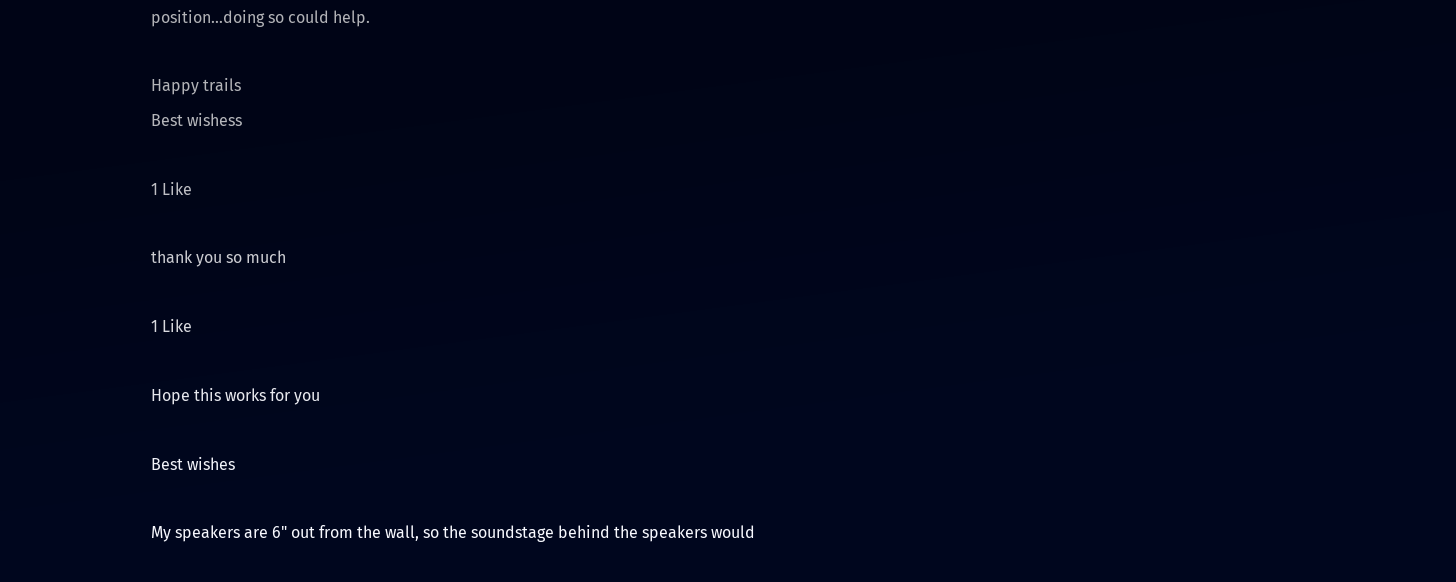position…doing so could help.

Happy trails
Best wishess

1 Like

thank you so much

1 Like

Hope this works for you

Best wishes

My speakers are 6" out from the wall, so the soundstage behind the speakers would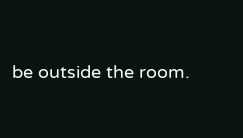be outside the room.